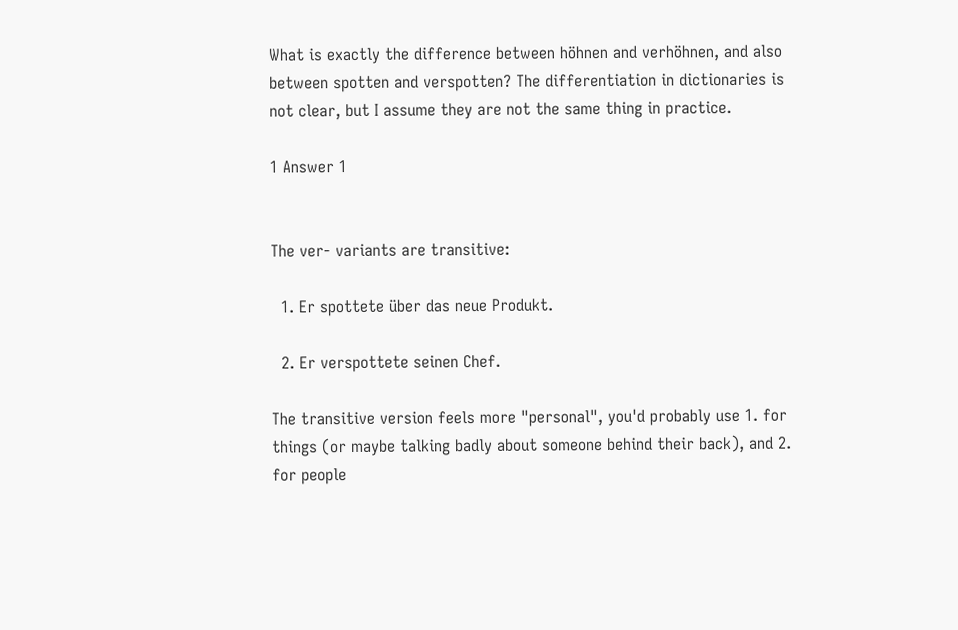What is exactly the difference between höhnen and verhöhnen, and also between spotten and verspotten? The differentiation in dictionaries is not clear, but I assume they are not the same thing in practice.

1 Answer 1


The ver- variants are transitive:

  1. Er spottete über das neue Produkt.

  2. Er verspottete seinen Chef.

The transitive version feels more "personal", you'd probably use 1. for things (or maybe talking badly about someone behind their back), and 2. for people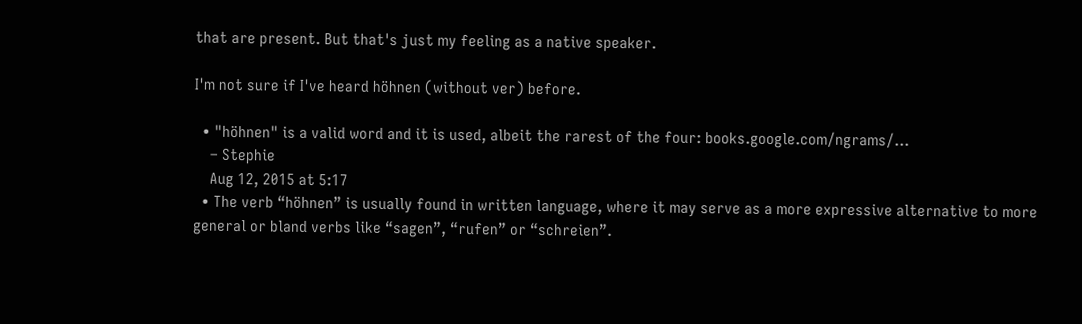that are present. But that's just my feeling as a native speaker.

I'm not sure if I've heard höhnen (without ver) before.

  • "höhnen" is a valid word and it is used, albeit the rarest of the four: books.google.com/ngrams/…
    – Stephie
    Aug 12, 2015 at 5:17
  • The verb “höhnen” is usually found in written language, where it may serve as a more expressive alternative to more general or bland verbs like “sagen”, “rufen” or “schreien”.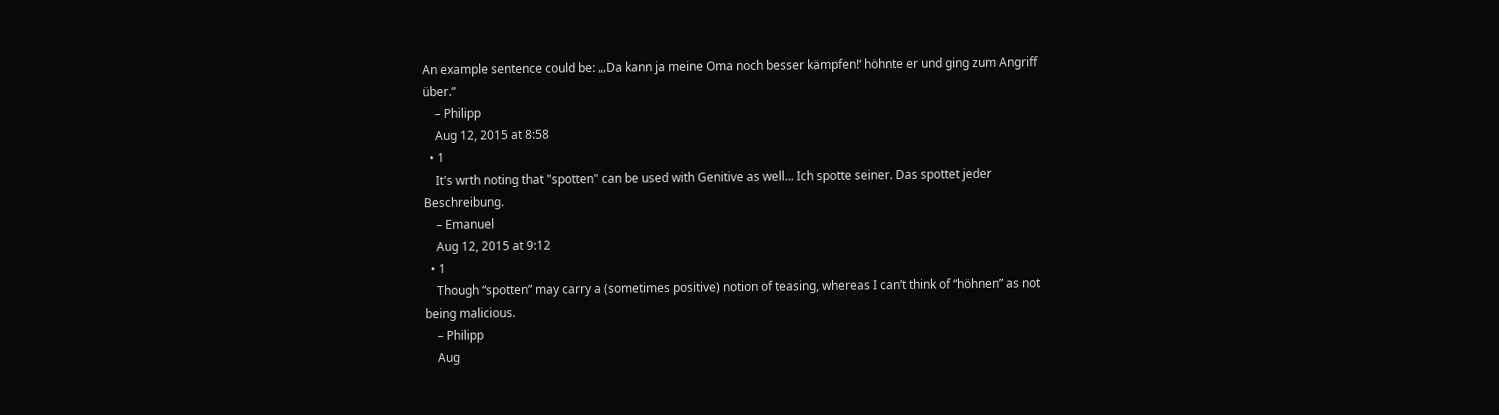An example sentence could be: „‚Da kann ja meine Oma noch besser kämpfen!‘ höhnte er und ging zum Angriff über.“
    – Philipp
    Aug 12, 2015 at 8:58
  • 1
    It's wrth noting that "spotten" can be used with Genitive as well... Ich spotte seiner. Das spottet jeder Beschreibung.
    – Emanuel
    Aug 12, 2015 at 9:12
  • 1
    Though “spotten” may carry a (sometimes positive) notion of teasing, whereas I can’t think of “höhnen” as not being malicious.
    – Philipp
    Aug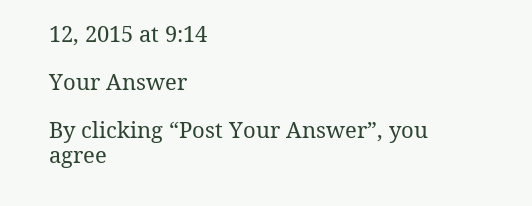12, 2015 at 9:14

Your Answer

By clicking “Post Your Answer”, you agree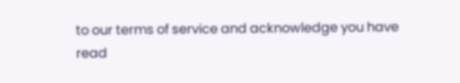to our terms of service and acknowledge you have read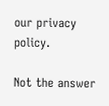our privacy policy.

Not the answer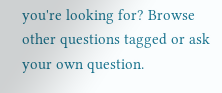you're looking for? Browse other questions tagged or ask your own question.